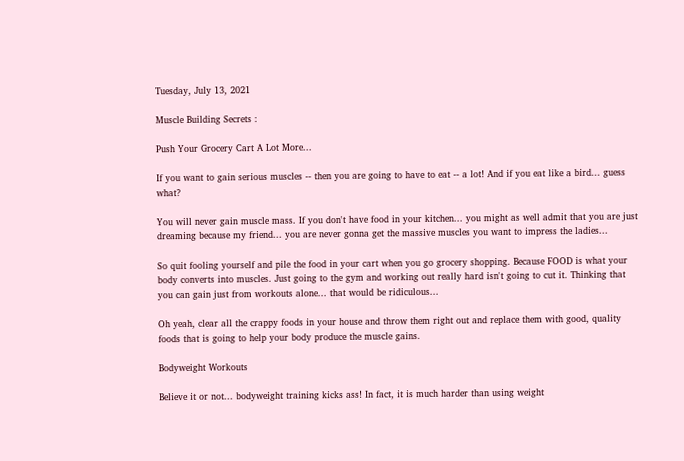Tuesday, July 13, 2021

Muscle Building Secrets :

Push Your Grocery Cart A Lot More...

If you want to gain serious muscles -- then you are going to have to eat -- a lot! And if you eat like a bird... guess what?

You will never gain muscle mass. If you don't have food in your kitchen... you might as well admit that you are just dreaming because my friend... you are never gonna get the massive muscles you want to impress the ladies...

So quit fooling yourself and pile the food in your cart when you go grocery shopping. Because FOOD is what your body converts into muscles. Just going to the gym and working out really hard isn't going to cut it. Thinking that you can gain just from workouts alone... that would be ridiculous...

Oh yeah, clear all the crappy foods in your house and throw them right out and replace them with good, quality foods that is going to help your body produce the muscle gains.

Bodyweight Workouts

Believe it or not... bodyweight training kicks ass! In fact, it is much harder than using weight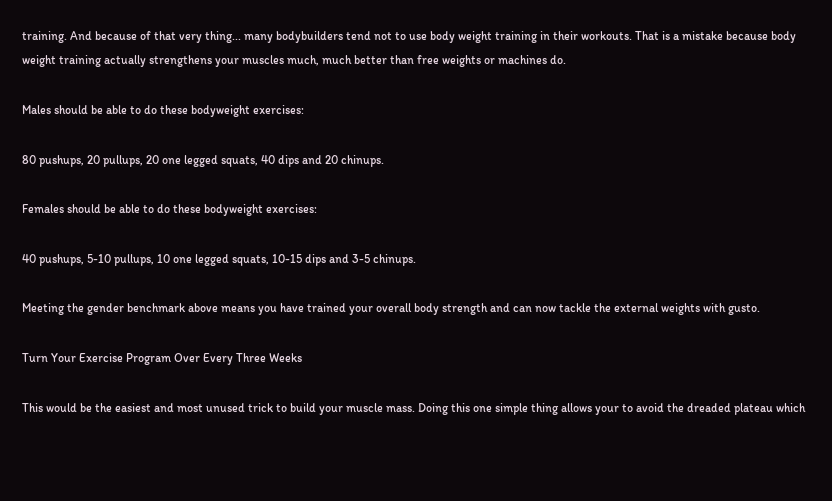training. And because of that very thing... many bodybuilders tend not to use body weight training in their workouts. That is a mistake because body weight training actually strengthens your muscles much, much better than free weights or machines do.

Males should be able to do these bodyweight exercises:

80 pushups, 20 pullups, 20 one legged squats, 40 dips and 20 chinups.

Females should be able to do these bodyweight exercises:

40 pushups, 5-10 pullups, 10 one legged squats, 10-15 dips and 3-5 chinups.

Meeting the gender benchmark above means you have trained your overall body strength and can now tackle the external weights with gusto.

Turn Your Exercise Program Over Every Three Weeks

This would be the easiest and most unused trick to build your muscle mass. Doing this one simple thing allows your to avoid the dreaded plateau which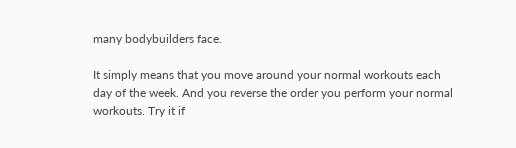many bodybuilders face.

It simply means that you move around your normal workouts each day of the week. And you reverse the order you perform your normal workouts. Try it if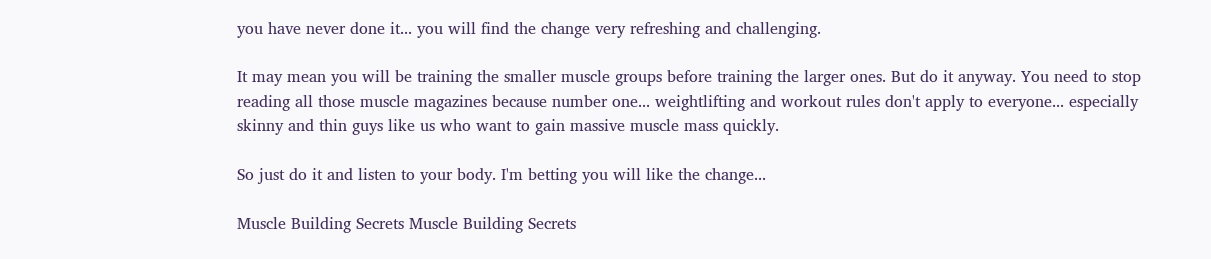you have never done it... you will find the change very refreshing and challenging.

It may mean you will be training the smaller muscle groups before training the larger ones. But do it anyway. You need to stop reading all those muscle magazines because number one... weightlifting and workout rules don't apply to everyone... especially skinny and thin guys like us who want to gain massive muscle mass quickly.

So just do it and listen to your body. I'm betting you will like the change...

Muscle Building Secrets Muscle Building Secrets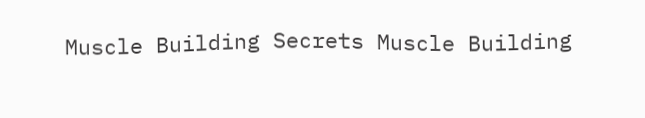Muscle Building Secrets Muscle Building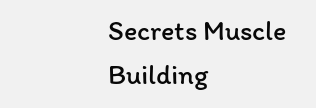Secrets Muscle Building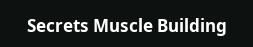Secrets Muscle Building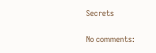Secrets

No comments: